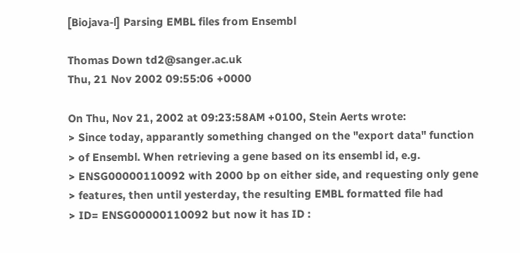[Biojava-l] Parsing EMBL files from Ensembl

Thomas Down td2@sanger.ac.uk
Thu, 21 Nov 2002 09:55:06 +0000

On Thu, Nov 21, 2002 at 09:23:58AM +0100, Stein Aerts wrote:
> Since today, apparantly something changed on the "export data" function
> of Ensembl. When retrieving a gene based on its ensembl id, e.g.
> ENSG00000110092 with 2000 bp on either side, and requesting only gene
> features, then until yesterday, the resulting EMBL formatted file had
> ID= ENSG00000110092 but now it has ID :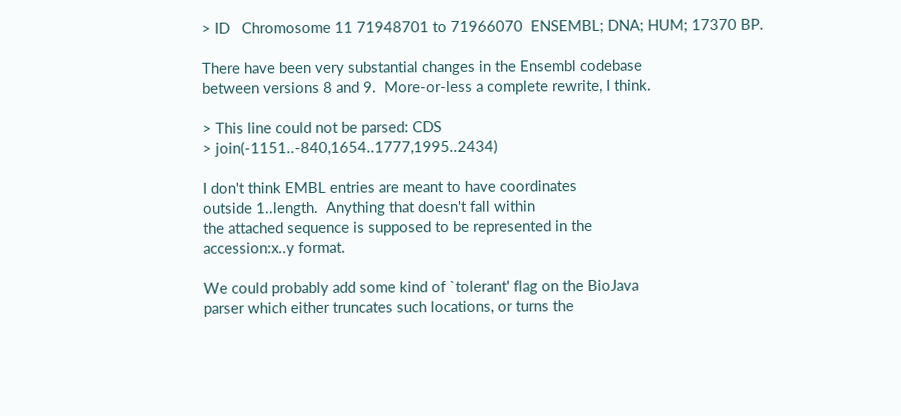> ID   Chromosome 11 71948701 to 71966070  ENSEMBL; DNA; HUM; 17370 BP.

There have been very substantial changes in the Ensembl codebase
between versions 8 and 9.  More-or-less a complete rewrite, I think.

> This line could not be parsed: CDS
> join(-1151..-840,1654..1777,1995..2434)

I don't think EMBL entries are meant to have coordinates
outside 1..length.  Anything that doesn't fall within
the attached sequence is supposed to be represented in the
accession:x..y format.

We could probably add some kind of `tolerant' flag on the BioJava
parser which either truncates such locations, or turns the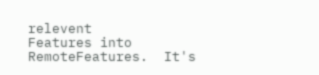relevent
Features into RemoteFeatures.  It's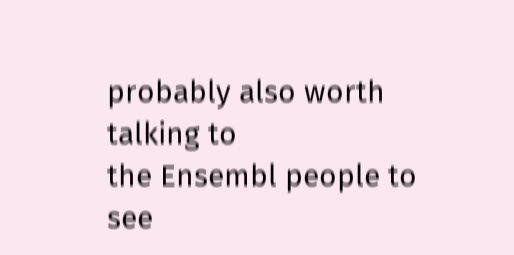probably also worth talking to
the Ensembl people to see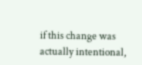if this change was actually intentional,